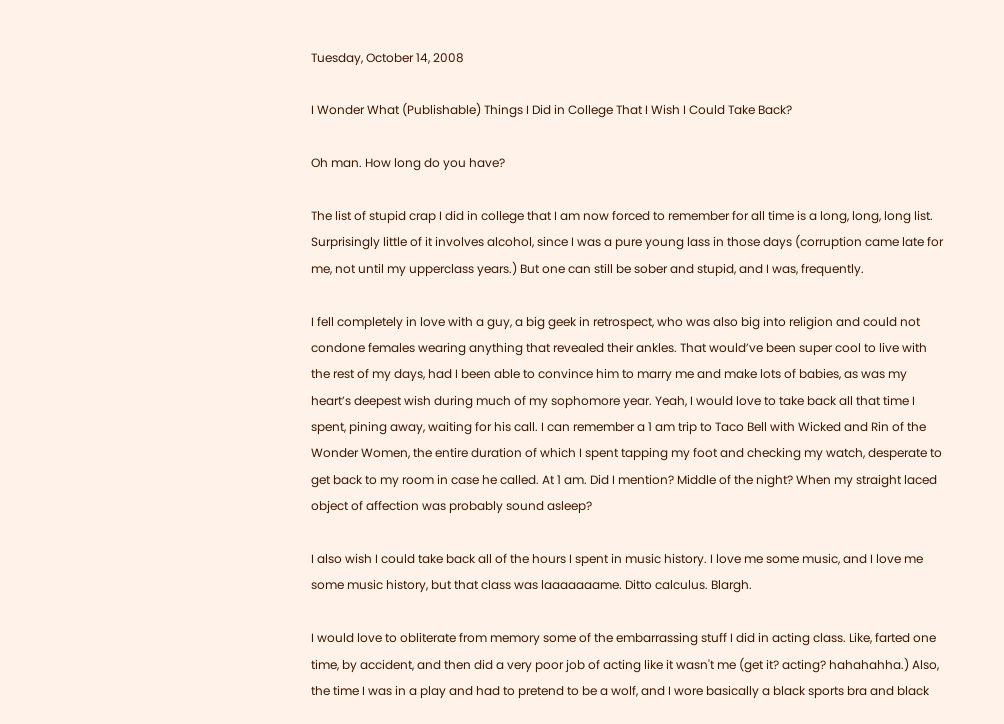Tuesday, October 14, 2008

I Wonder What (Publishable) Things I Did in College That I Wish I Could Take Back?

Oh man. How long do you have?

The list of stupid crap I did in college that I am now forced to remember for all time is a long, long, long list. Surprisingly little of it involves alcohol, since I was a pure young lass in those days (corruption came late for me, not until my upperclass years.) But one can still be sober and stupid, and I was, frequently.

I fell completely in love with a guy, a big geek in retrospect, who was also big into religion and could not condone females wearing anything that revealed their ankles. That would’ve been super cool to live with the rest of my days, had I been able to convince him to marry me and make lots of babies, as was my heart’s deepest wish during much of my sophomore year. Yeah, I would love to take back all that time I spent, pining away, waiting for his call. I can remember a 1 am trip to Taco Bell with Wicked and Rin of the Wonder Women, the entire duration of which I spent tapping my foot and checking my watch, desperate to get back to my room in case he called. At 1 am. Did I mention? Middle of the night? When my straight laced object of affection was probably sound asleep?

I also wish I could take back all of the hours I spent in music history. I love me some music, and I love me some music history, but that class was laaaaaaame. Ditto calculus. Blargh.

I would love to obliterate from memory some of the embarrassing stuff I did in acting class. Like, farted one time, by accident, and then did a very poor job of acting like it wasn't me (get it? acting? hahahahha.) Also, the time I was in a play and had to pretend to be a wolf, and I wore basically a black sports bra and black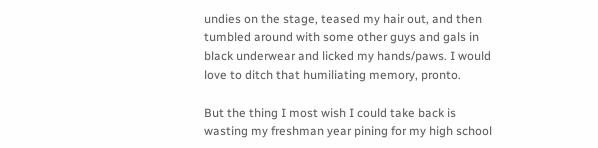undies on the stage, teased my hair out, and then tumbled around with some other guys and gals in black underwear and licked my hands/paws. I would love to ditch that humiliating memory, pronto.

But the thing I most wish I could take back is wasting my freshman year pining for my high school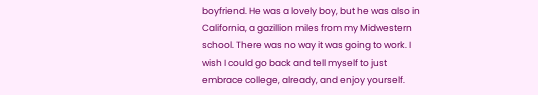boyfriend. He was a lovely boy, but he was also in California, a gazillion miles from my Midwestern school. There was no way it was going to work. I wish I could go back and tell myself to just embrace college, already, and enjoy yourself.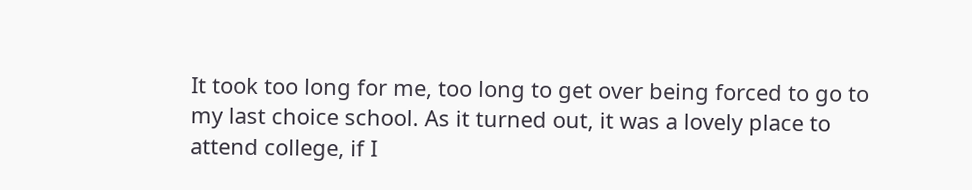It took too long for me, too long to get over being forced to go to my last choice school. As it turned out, it was a lovely place to attend college, if I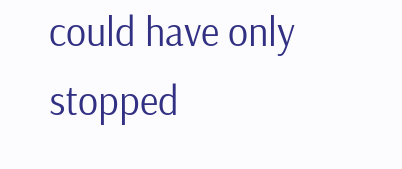could have only stopped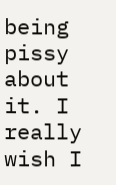being pissy about it. I really wish I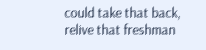could take that back, relive that freshman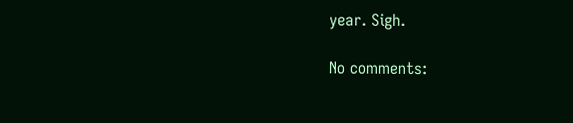year. Sigh.

No comments: